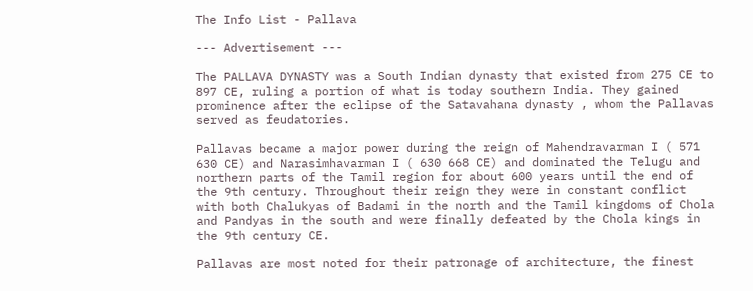The Info List - Pallava

--- Advertisement ---

The PALLAVA DYNASTY was a South Indian dynasty that existed from 275 CE to 897 CE, ruling a portion of what is today southern India. They gained prominence after the eclipse of the Satavahana dynasty , whom the Pallavas served as feudatories.

Pallavas became a major power during the reign of Mahendravarman I ( 571 630 CE) and Narasimhavarman I ( 630 668 CE) and dominated the Telugu and northern parts of the Tamil region for about 600 years until the end of the 9th century. Throughout their reign they were in constant conflict with both Chalukyas of Badami in the north and the Tamil kingdoms of Chola and Pandyas in the south and were finally defeated by the Chola kings in the 9th century CE.

Pallavas are most noted for their patronage of architecture, the finest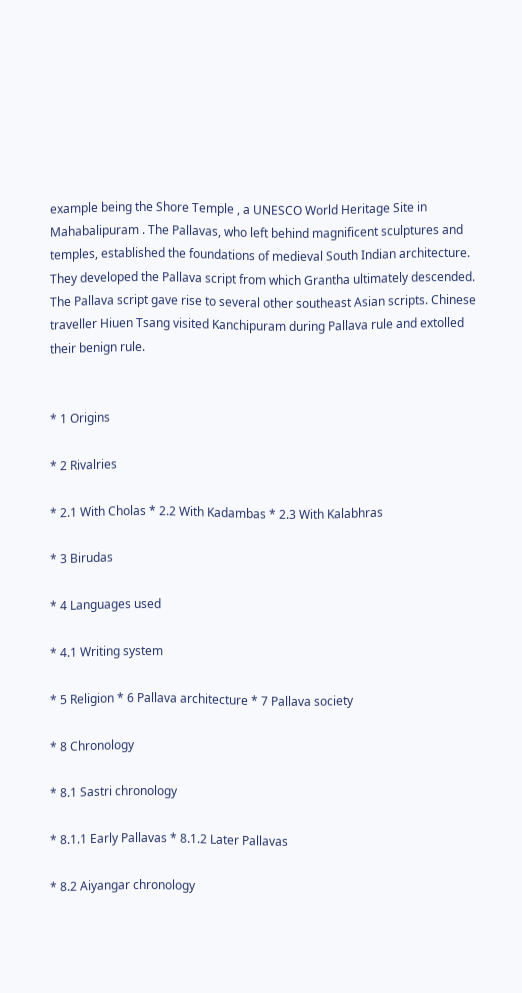example being the Shore Temple , a UNESCO World Heritage Site in Mahabalipuram . The Pallavas, who left behind magnificent sculptures and temples, established the foundations of medieval South Indian architecture. They developed the Pallava script from which Grantha ultimately descended. The Pallava script gave rise to several other southeast Asian scripts. Chinese traveller Hiuen Tsang visited Kanchipuram during Pallava rule and extolled their benign rule.


* 1 Origins

* 2 Rivalries

* 2.1 With Cholas * 2.2 With Kadambas * 2.3 With Kalabhras

* 3 Birudas

* 4 Languages used

* 4.1 Writing system

* 5 Religion * 6 Pallava architecture * 7 Pallava society

* 8 Chronology

* 8.1 Sastri chronology

* 8.1.1 Early Pallavas * 8.1.2 Later Pallavas

* 8.2 Aiyangar chronology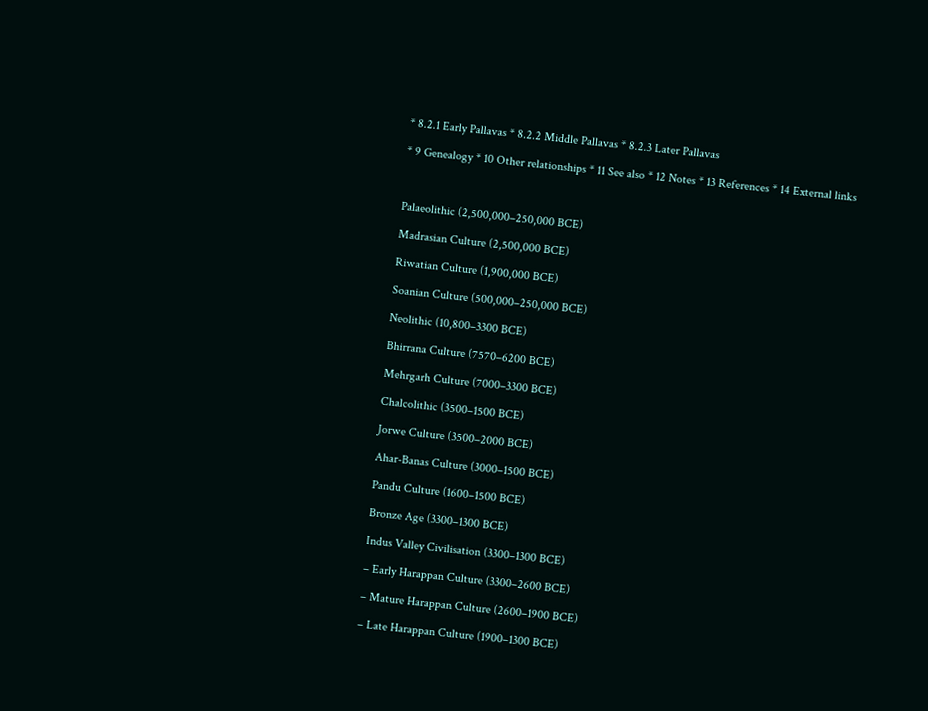* 8.2.1 Early Pallavas * 8.2.2 Middle Pallavas * 8.2.3 Later Pallavas

* 9 Genealogy * 10 Other relationships * 11 See also * 12 Notes * 13 References * 14 External links



Palaeolithic (2,500,000–250,000 BCE)

Madrasian Culture (2,500,000 BCE)

Riwatian Culture (1,900,000 BCE)

Soanian Culture (500,000–250,000 BCE)

Neolithic (10,800–3300 BCE)

Bhirrana Culture (7570–6200 BCE)

Mehrgarh Culture (7000–3300 BCE)

Chalcolithic (3500–1500 BCE)

Jorwe Culture (3500–2000 BCE)

Ahar-Banas Culture (3000–1500 BCE)

Pandu Culture (1600–1500 BCE)

Bronze Age (3300–1300 BCE)

Indus Valley Civilisation (3300–1300 BCE)

– Early Harappan Culture (3300–2600 BCE)

– Mature Harappan Culture (2600–1900 BCE)

– Late Harappan Culture (1900–1300 BCE)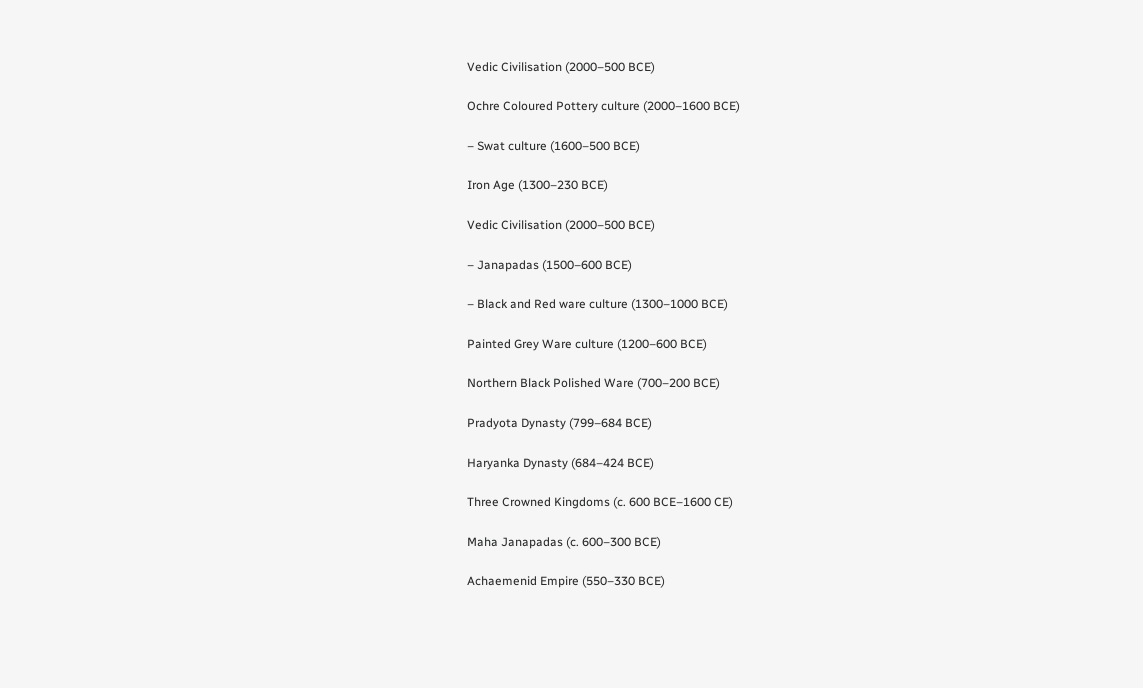Vedic Civilisation (2000–500 BCE)

Ochre Coloured Pottery culture (2000–1600 BCE)

– Swat culture (1600–500 BCE)

Iron Age (1300–230 BCE)

Vedic Civilisation (2000–500 BCE)

– Janapadas (1500–600 BCE)

– Black and Red ware culture (1300–1000 BCE)

Painted Grey Ware culture (1200–600 BCE)

Northern Black Polished Ware (700–200 BCE)

Pradyota Dynasty (799–684 BCE)

Haryanka Dynasty (684–424 BCE)

Three Crowned Kingdoms (c. 600 BCE–1600 CE)

Maha Janapadas (c. 600–300 BCE)

Achaemenid Empire (550–330 BCE)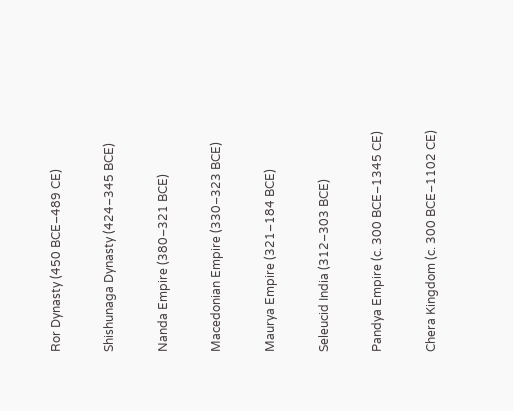Ror Dynasty (450 BCE–489 CE)

Shishunaga Dynasty (424–345 BCE)

Nanda Empire (380–321 BCE)

Macedonian Empire (330–323 BCE)

Maurya Empire (321–184 BCE)

Seleucid India (312–303 BCE)

Pandya Empire (c. 300 BCE–1345 CE)

Chera Kingdom (c. 300 BCE–1102 CE)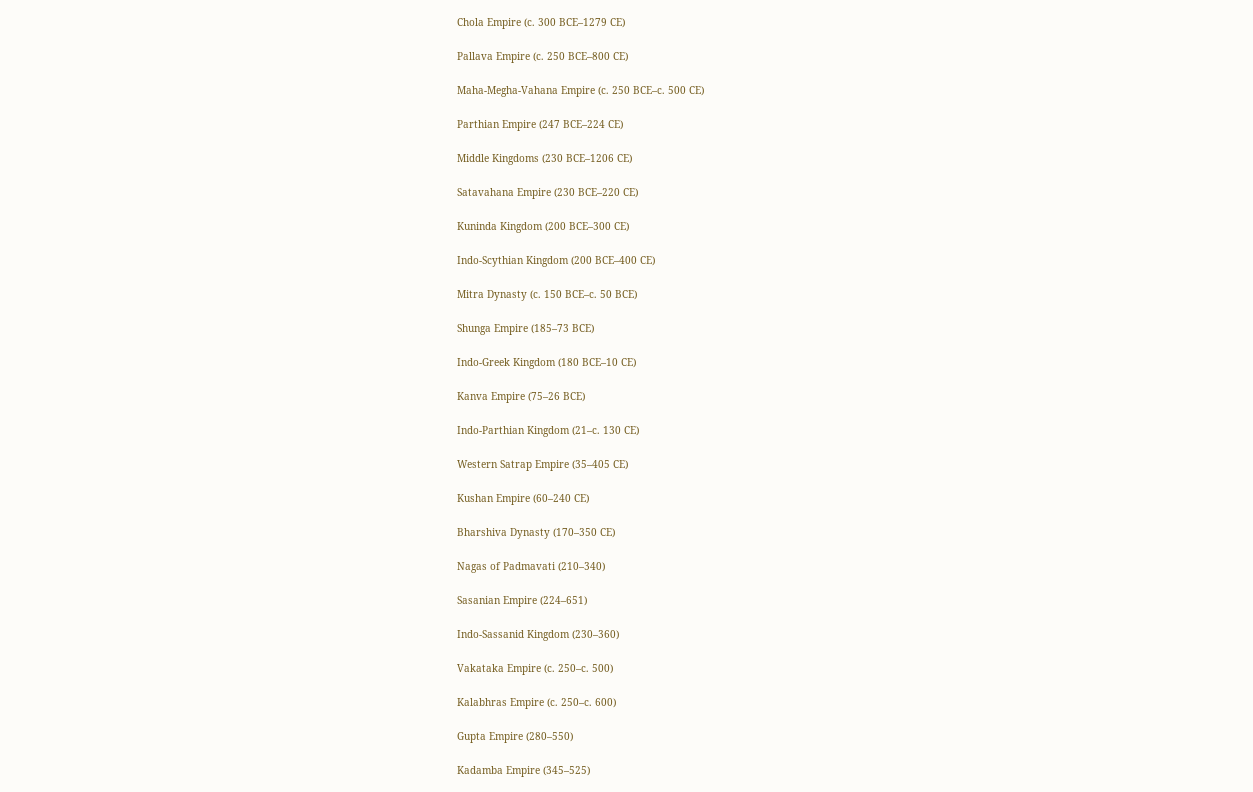Chola Empire (c. 300 BCE–1279 CE)

Pallava Empire (c. 250 BCE–800 CE)

Maha-Megha-Vahana Empire (c. 250 BCE–c. 500 CE)

Parthian Empire (247 BCE–224 CE)

Middle Kingdoms (230 BCE–1206 CE)

Satavahana Empire (230 BCE–220 CE)

Kuninda Kingdom (200 BCE–300 CE)

Indo-Scythian Kingdom (200 BCE–400 CE)

Mitra Dynasty (c. 150 BCE–c. 50 BCE)

Shunga Empire (185–73 BCE)

Indo-Greek Kingdom (180 BCE–10 CE)

Kanva Empire (75–26 BCE)

Indo-Parthian Kingdom (21–c. 130 CE)

Western Satrap Empire (35–405 CE)

Kushan Empire (60–240 CE)

Bharshiva Dynasty (170–350 CE)

Nagas of Padmavati (210–340)

Sasanian Empire (224–651)

Indo-Sassanid Kingdom (230–360)

Vakataka Empire (c. 250–c. 500)

Kalabhras Empire (c. 250–c. 600)

Gupta Empire (280–550)

Kadamba Empire (345–525)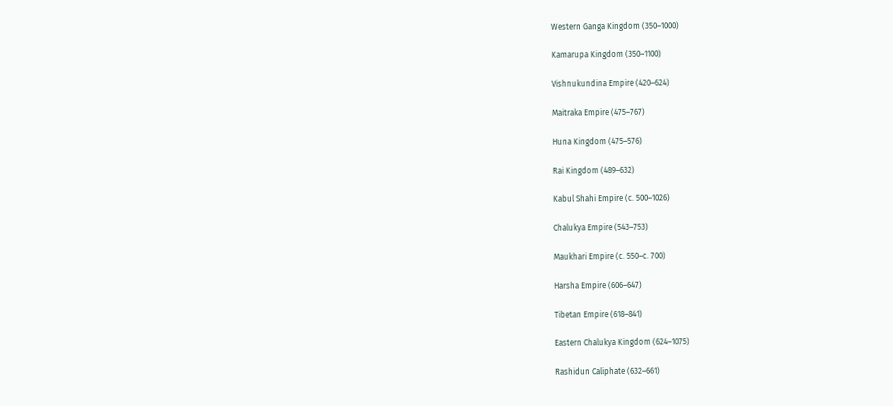Western Ganga Kingdom (350–1000)

Kamarupa Kingdom (350–1100)

Vishnukundina Empire (420–624)

Maitraka Empire (475–767)

Huna Kingdom (475–576)

Rai Kingdom (489–632)

Kabul Shahi Empire (c. 500–1026)

Chalukya Empire (543–753)

Maukhari Empire (c. 550–c. 700)

Harsha Empire (606–647)

Tibetan Empire (618–841)

Eastern Chalukya Kingdom (624–1075)

Rashidun Caliphate (632–661)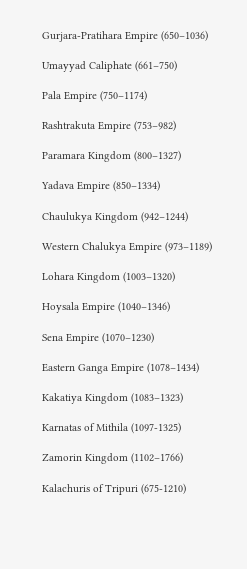Gurjara-Pratihara Empire (650–1036)

Umayyad Caliphate (661–750)

Pala Empire (750–1174)

Rashtrakuta Empire (753–982)

Paramara Kingdom (800–1327)

Yadava Empire (850–1334)

Chaulukya Kingdom (942–1244)

Western Chalukya Empire (973–1189)

Lohara Kingdom (1003–1320)

Hoysala Empire (1040–1346)

Sena Empire (1070–1230)

Eastern Ganga Empire (1078–1434)

Kakatiya Kingdom (1083–1323)

Karnatas of Mithila (1097-1325)

Zamorin Kingdom (1102–1766)

Kalachuris of Tripuri (675-1210)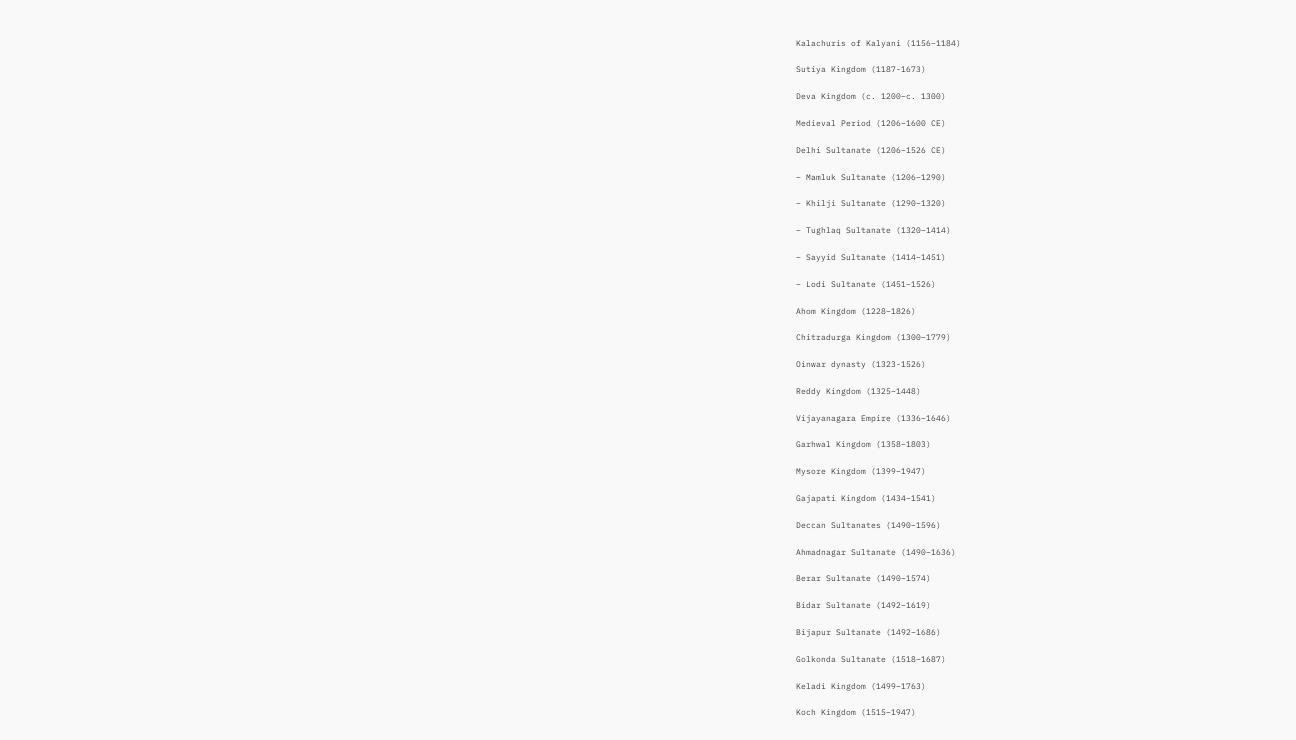Kalachuris of Kalyani (1156–1184)

Sutiya Kingdom (1187-1673)

Deva Kingdom (c. 1200–c. 1300)

Medieval Period (1206–1600 CE)

Delhi Sultanate (1206–1526 CE)

– Mamluk Sultanate (1206–1290)

– Khilji Sultanate (1290–1320)

– Tughlaq Sultanate (1320–1414)

– Sayyid Sultanate (1414–1451)

– Lodi Sultanate (1451–1526)

Ahom Kingdom (1228–1826)

Chitradurga Kingdom (1300–1779)

Oinwar dynasty (1323-1526)

Reddy Kingdom (1325–1448)

Vijayanagara Empire (1336–1646)

Garhwal Kingdom (1358–1803)

Mysore Kingdom (1399–1947)

Gajapati Kingdom (1434–1541)

Deccan Sultanates (1490–1596)

Ahmadnagar Sultanate (1490–1636)

Berar Sultanate (1490–1574)

Bidar Sultanate (1492–1619)

Bijapur Sultanate (1492–1686)

Golkonda Sultanate (1518–1687)

Keladi Kingdom (1499–1763)

Koch Kingdom (1515–1947)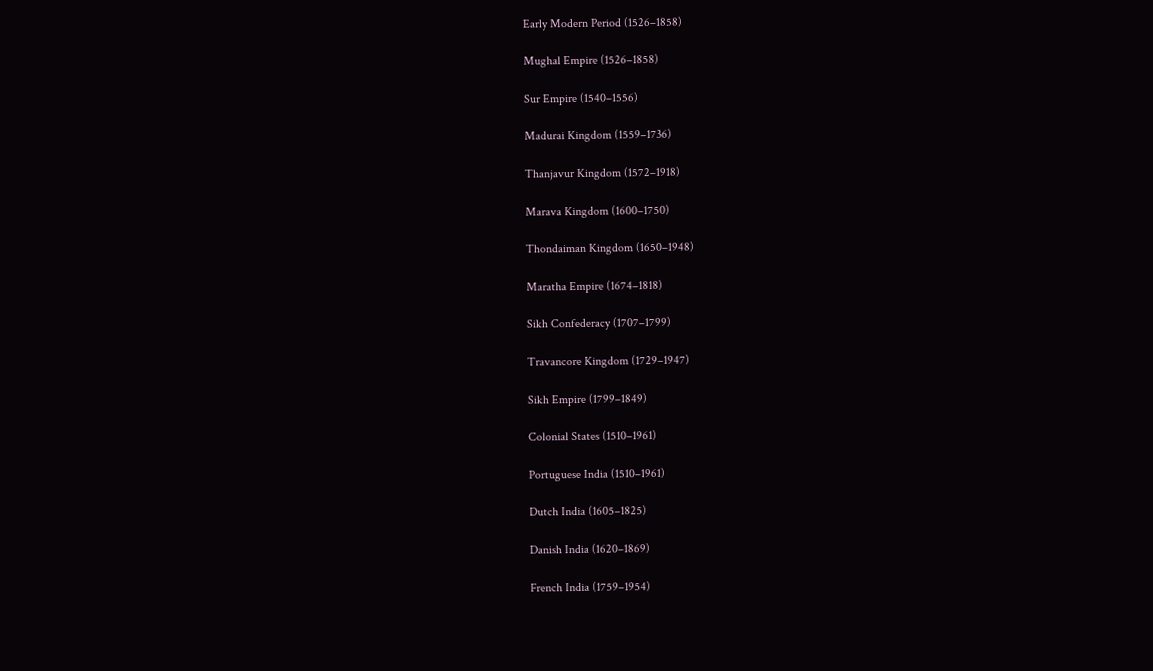Early Modern Period (1526–1858)

Mughal Empire (1526–1858)

Sur Empire (1540–1556)

Madurai Kingdom (1559–1736)

Thanjavur Kingdom (1572–1918)

Marava Kingdom (1600–1750)

Thondaiman Kingdom (1650–1948)

Maratha Empire (1674–1818)

Sikh Confederacy (1707–1799)

Travancore Kingdom (1729–1947)

Sikh Empire (1799–1849)

Colonial States (1510–1961)

Portuguese India (1510–1961)

Dutch India (1605–1825)

Danish India (1620–1869)

French India (1759–1954)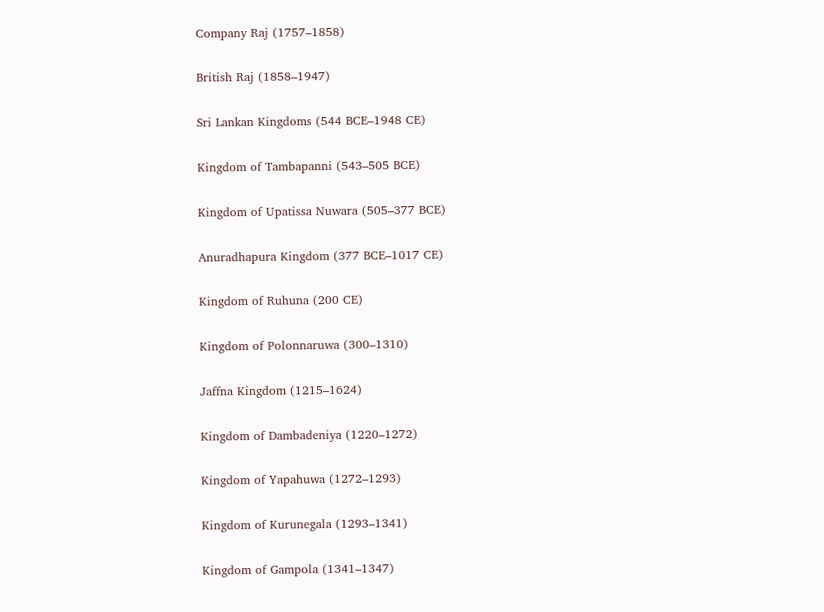Company Raj (1757–1858)

British Raj (1858–1947)

Sri Lankan Kingdoms (544 BCE–1948 CE)

Kingdom of Tambapanni (543–505 BCE)

Kingdom of Upatissa Nuwara (505–377 BCE)

Anuradhapura Kingdom (377 BCE–1017 CE)

Kingdom of Ruhuna (200 CE)

Kingdom of Polonnaruwa (300–1310)

Jaffna Kingdom (1215–1624)

Kingdom of Dambadeniya (1220–1272)

Kingdom of Yapahuwa (1272–1293)

Kingdom of Kurunegala (1293–1341)

Kingdom of Gampola (1341–1347)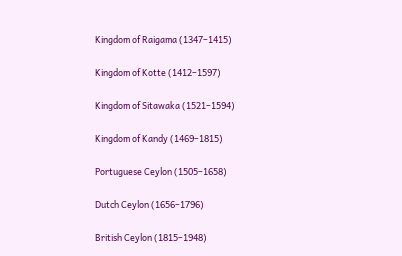Kingdom of Raigama (1347–1415)

Kingdom of Kotte (1412–1597)

Kingdom of Sitawaka (1521–1594)

Kingdom of Kandy (1469–1815)

Portuguese Ceylon (1505–1658)

Dutch Ceylon (1656–1796)

British Ceylon (1815–1948)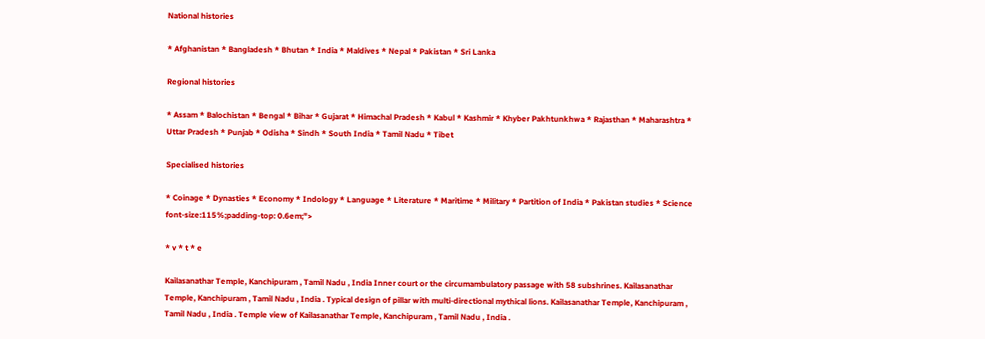National histories

* Afghanistan * Bangladesh * Bhutan * India * Maldives * Nepal * Pakistan * Sri Lanka

Regional histories

* Assam * Balochistan * Bengal * Bihar * Gujarat * Himachal Pradesh * Kabul * Kashmir * Khyber Pakhtunkhwa * Rajasthan * Maharashtra * Uttar Pradesh * Punjab * Odisha * Sindh * South India * Tamil Nadu * Tibet

Specialised histories

* Coinage * Dynasties * Economy * Indology * Language * Literature * Maritime * Military * Partition of India * Pakistan studies * Science font-size:115%;padding-top: 0.6em;">

* v * t * e

Kailasanathar Temple, Kanchipuram , Tamil Nadu , India Inner court or the circumambulatory passage with 58 subshrines. Kailasanathar Temple, Kanchipuram , Tamil Nadu , India . Typical design of pillar with multi-directional mythical lions. Kailasanathar Temple, Kanchipuram , Tamil Nadu , India . Temple view of Kailasanathar Temple, Kanchipuram , Tamil Nadu , India .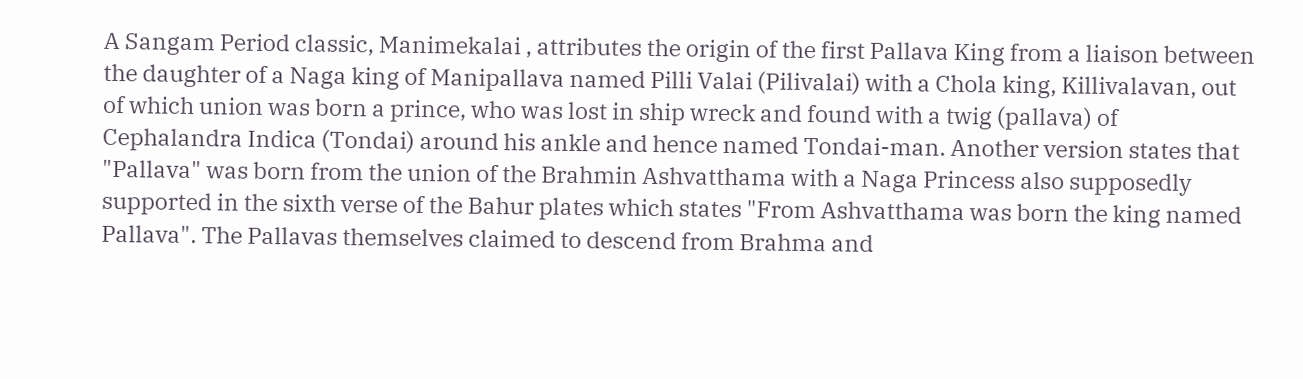A Sangam Period classic, Manimekalai , attributes the origin of the first Pallava King from a liaison between the daughter of a Naga king of Manipallava named Pilli Valai (Pilivalai) with a Chola king, Killivalavan, out of which union was born a prince, who was lost in ship wreck and found with a twig (pallava) of Cephalandra Indica (Tondai) around his ankle and hence named Tondai-man. Another version states that "Pallava" was born from the union of the Brahmin Ashvatthama with a Naga Princess also supposedly supported in the sixth verse of the Bahur plates which states "From Ashvatthama was born the king named Pallava". The Pallavas themselves claimed to descend from Brahma and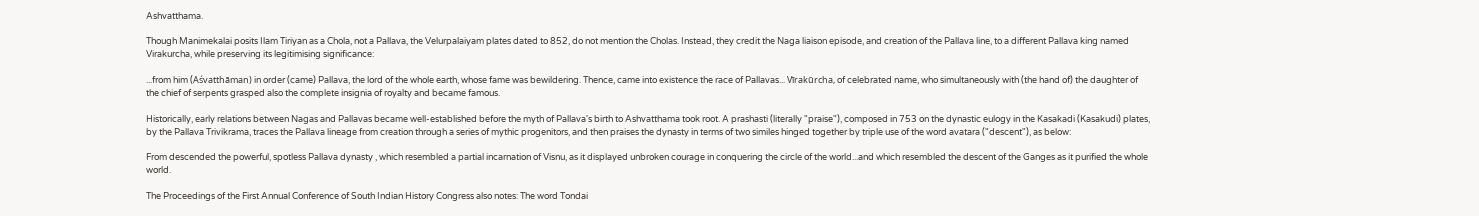Ashvatthama.

Though Manimekalai posits Ilam Tiriyan as a Chola, not a Pallava, the Velurpalaiyam plates dated to 852, do not mention the Cholas. Instead, they credit the Naga liaison episode, and creation of the Pallava line, to a different Pallava king named Virakurcha, while preserving its legitimising significance:

...from him (Aśvatthāman) in order (came) Pallava, the lord of the whole earth, whose fame was bewildering. Thence, came into existence the race of Pallavas... Vīrakūrcha, of celebrated name, who simultaneously with (the hand of) the daughter of the chief of serpents grasped also the complete insignia of royalty and became famous.

Historically, early relations between Nagas and Pallavas became well-established before the myth of Pallava's birth to Ashvatthama took root. A prashasti (literally "praise"), composed in 753 on the dynastic eulogy in the Kasakadi (Kasakudi) plates, by the Pallava Trivikrama, traces the Pallava lineage from creation through a series of mythic progenitors, and then praises the dynasty in terms of two similes hinged together by triple use of the word avatara ("descent"), as below:

From descended the powerful, spotless Pallava dynasty , which resembled a partial incarnation of Visnu, as it displayed unbroken courage in conquering the circle of the world...and which resembled the descent of the Ganges as it purified the whole world.

The Proceedings of the First Annual Conference of South Indian History Congress also notes: The word Tondai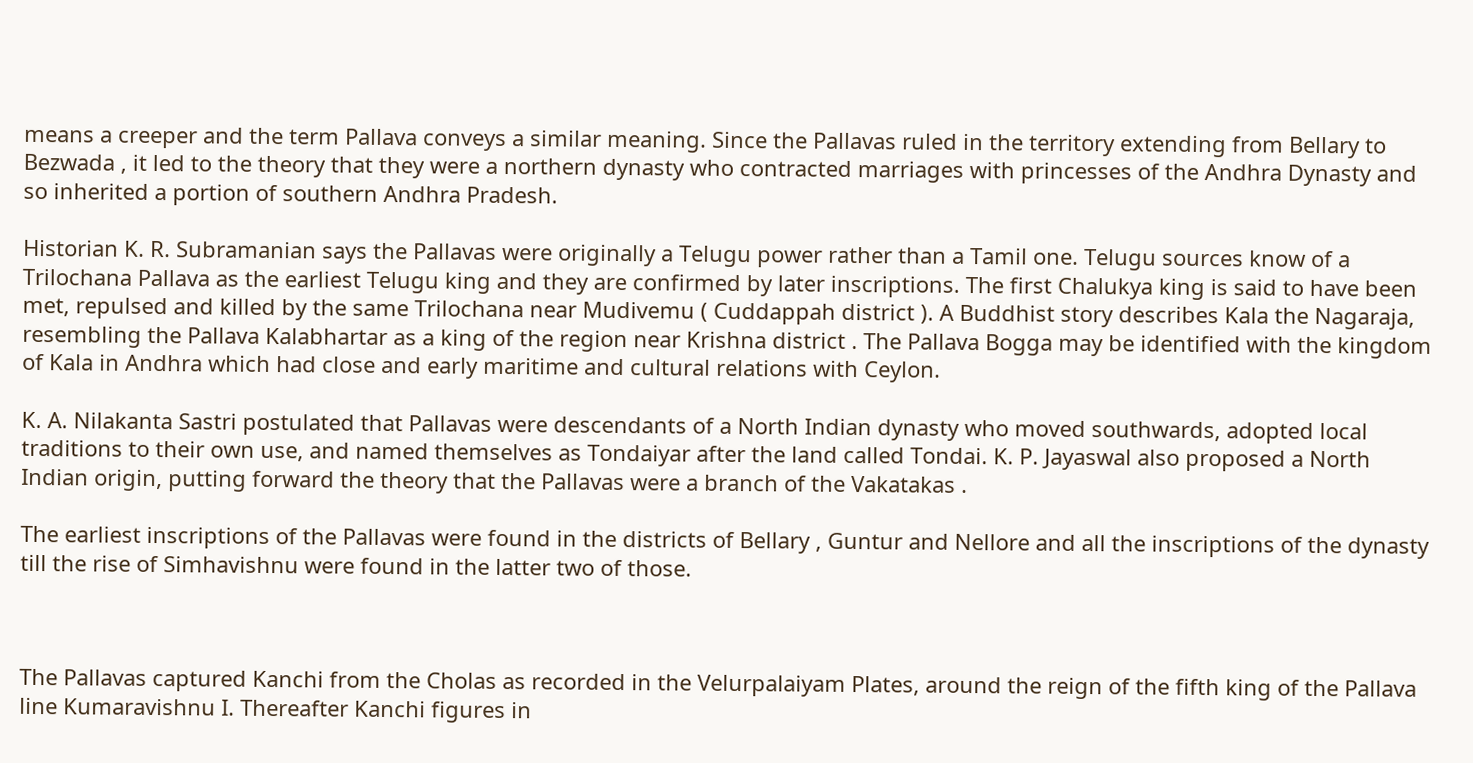means a creeper and the term Pallava conveys a similar meaning. Since the Pallavas ruled in the territory extending from Bellary to Bezwada , it led to the theory that they were a northern dynasty who contracted marriages with princesses of the Andhra Dynasty and so inherited a portion of southern Andhra Pradesh.

Historian K. R. Subramanian says the Pallavas were originally a Telugu power rather than a Tamil one. Telugu sources know of a Trilochana Pallava as the earliest Telugu king and they are confirmed by later inscriptions. The first Chalukya king is said to have been met, repulsed and killed by the same Trilochana near Mudivemu ( Cuddappah district ). A Buddhist story describes Kala the Nagaraja, resembling the Pallava Kalabhartar as a king of the region near Krishna district . The Pallava Bogga may be identified with the kingdom of Kala in Andhra which had close and early maritime and cultural relations with Ceylon.

K. A. Nilakanta Sastri postulated that Pallavas were descendants of a North Indian dynasty who moved southwards, adopted local traditions to their own use, and named themselves as Tondaiyar after the land called Tondai. K. P. Jayaswal also proposed a North Indian origin, putting forward the theory that the Pallavas were a branch of the Vakatakas .

The earliest inscriptions of the Pallavas were found in the districts of Bellary , Guntur and Nellore and all the inscriptions of the dynasty till the rise of Simhavishnu were found in the latter two of those.



The Pallavas captured Kanchi from the Cholas as recorded in the Velurpalaiyam Plates, around the reign of the fifth king of the Pallava line Kumaravishnu I. Thereafter Kanchi figures in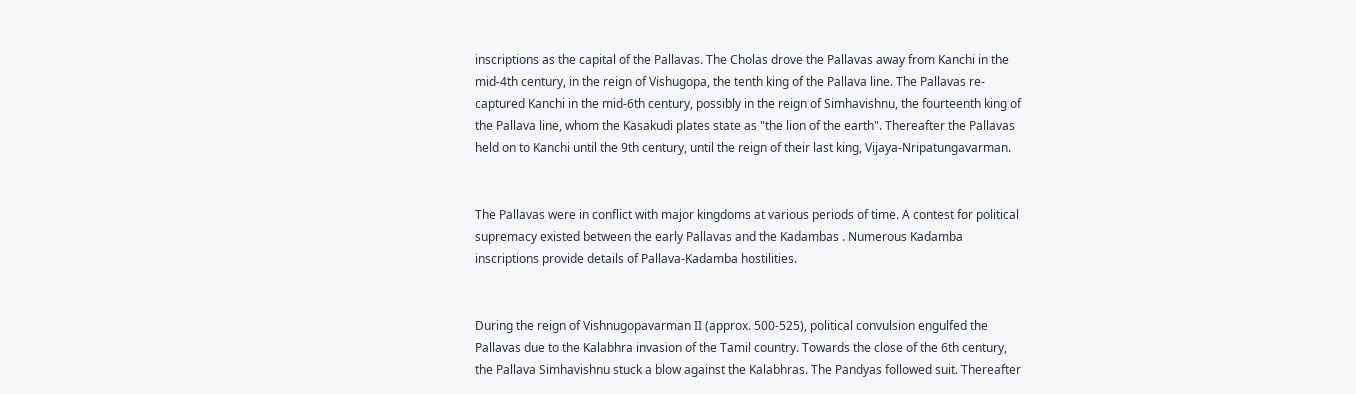inscriptions as the capital of the Pallavas. The Cholas drove the Pallavas away from Kanchi in the mid-4th century, in the reign of Vishugopa, the tenth king of the Pallava line. The Pallavas re-captured Kanchi in the mid-6th century, possibly in the reign of Simhavishnu, the fourteenth king of the Pallava line, whom the Kasakudi plates state as "the lion of the earth". Thereafter the Pallavas held on to Kanchi until the 9th century, until the reign of their last king, Vijaya-Nripatungavarman.


The Pallavas were in conflict with major kingdoms at various periods of time. A contest for political supremacy existed between the early Pallavas and the Kadambas . Numerous Kadamba inscriptions provide details of Pallava-Kadamba hostilities.


During the reign of Vishnugopavarman II (approx. 500-525), political convulsion engulfed the Pallavas due to the Kalabhra invasion of the Tamil country. Towards the close of the 6th century, the Pallava Simhavishnu stuck a blow against the Kalabhras. The Pandyas followed suit. Thereafter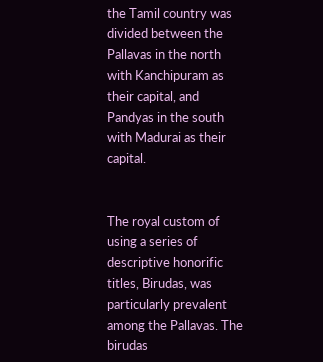the Tamil country was divided between the Pallavas in the north with Kanchipuram as their capital, and Pandyas in the south with Madurai as their capital.


The royal custom of using a series of descriptive honorific titles, Birudas, was particularly prevalent among the Pallavas. The birudas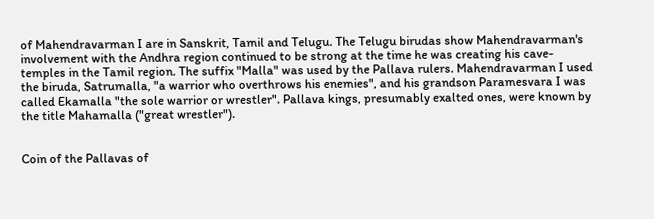of Mahendravarman I are in Sanskrit, Tamil and Telugu. The Telugu birudas show Mahendravarman's involvement with the Andhra region continued to be strong at the time he was creating his cave-temples in the Tamil region. The suffix "Malla" was used by the Pallava rulers. Mahendravarman I used the biruda, Satrumalla, "a warrior who overthrows his enemies", and his grandson Paramesvara I was called Ekamalla "the sole warrior or wrestler". Pallava kings, presumably exalted ones, were known by the title Mahamalla ("great wrestler").


Coin of the Pallavas of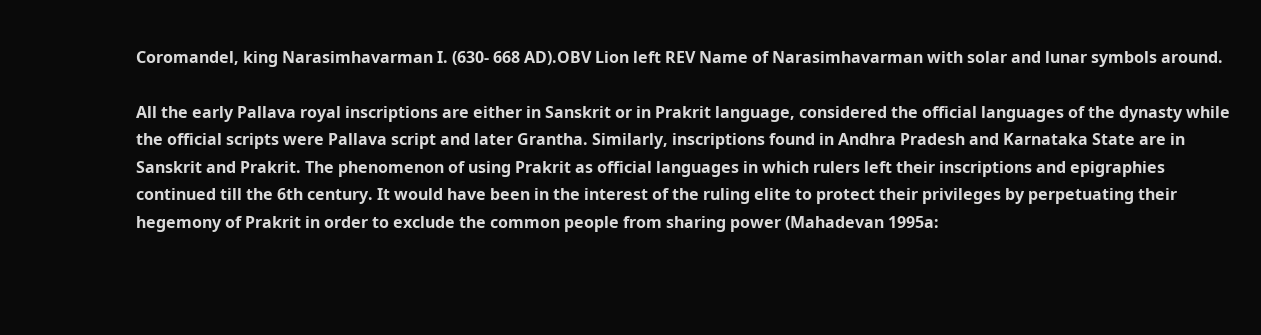Coromandel, king Narasimhavarman I. (630- 668 AD).OBV Lion left REV Name of Narasimhavarman with solar and lunar symbols around.

All the early Pallava royal inscriptions are either in Sanskrit or in Prakrit language, considered the official languages of the dynasty while the official scripts were Pallava script and later Grantha. Similarly, inscriptions found in Andhra Pradesh and Karnataka State are in Sanskrit and Prakrit. The phenomenon of using Prakrit as official languages in which rulers left their inscriptions and epigraphies continued till the 6th century. It would have been in the interest of the ruling elite to protect their privileges by perpetuating their hegemony of Prakrit in order to exclude the common people from sharing power (Mahadevan 1995a: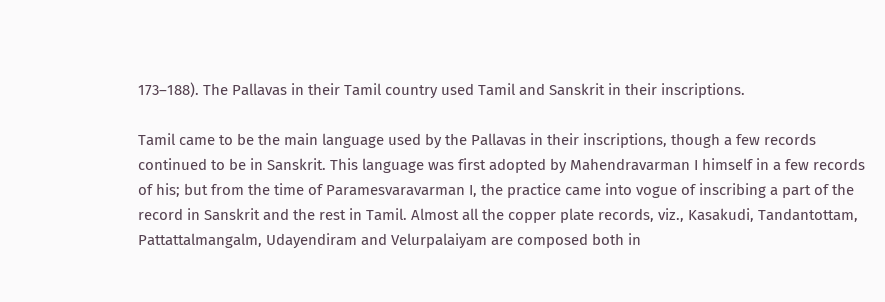173–188). The Pallavas in their Tamil country used Tamil and Sanskrit in their inscriptions.

Tamil came to be the main language used by the Pallavas in their inscriptions, though a few records continued to be in Sanskrit. This language was first adopted by Mahendravarman I himself in a few records of his; but from the time of Paramesvaravarman I, the practice came into vogue of inscribing a part of the record in Sanskrit and the rest in Tamil. Almost all the copper plate records, viz., Kasakudi, Tandantottam, Pattattalmangalm, Udayendiram and Velurpalaiyam are composed both in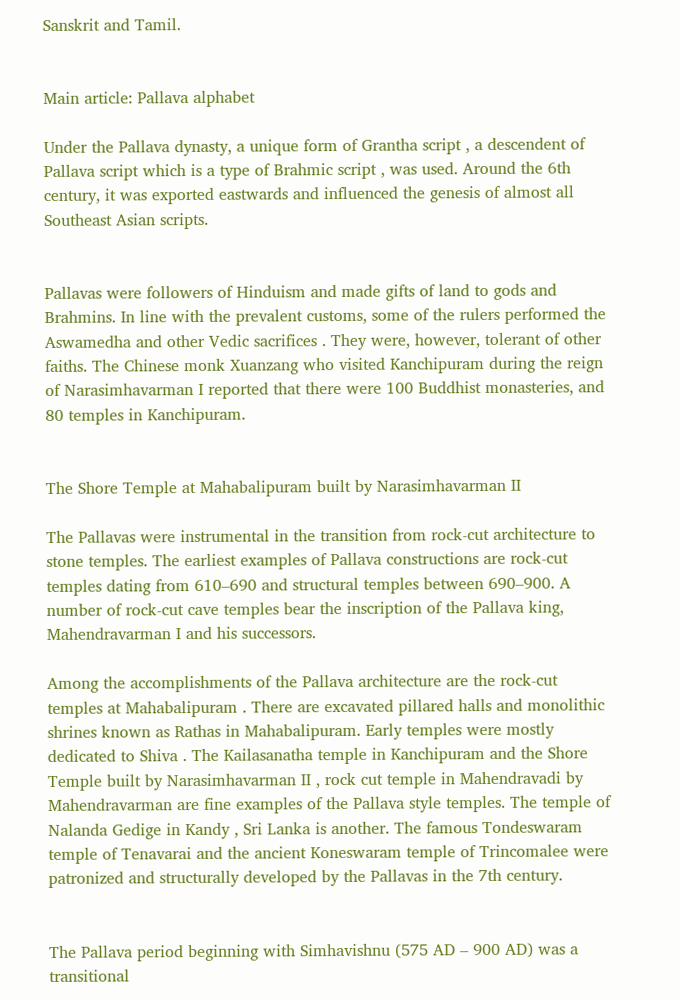Sanskrit and Tamil.


Main article: Pallava alphabet

Under the Pallava dynasty, a unique form of Grantha script , a descendent of Pallava script which is a type of Brahmic script , was used. Around the 6th century, it was exported eastwards and influenced the genesis of almost all Southeast Asian scripts.


Pallavas were followers of Hinduism and made gifts of land to gods and Brahmins. In line with the prevalent customs, some of the rulers performed the Aswamedha and other Vedic sacrifices . They were, however, tolerant of other faiths. The Chinese monk Xuanzang who visited Kanchipuram during the reign of Narasimhavarman I reported that there were 100 Buddhist monasteries, and 80 temples in Kanchipuram.


The Shore Temple at Mahabalipuram built by Narasimhavarman II

The Pallavas were instrumental in the transition from rock-cut architecture to stone temples. The earliest examples of Pallava constructions are rock-cut temples dating from 610–690 and structural temples between 690–900. A number of rock-cut cave temples bear the inscription of the Pallava king, Mahendravarman I and his successors.

Among the accomplishments of the Pallava architecture are the rock-cut temples at Mahabalipuram . There are excavated pillared halls and monolithic shrines known as Rathas in Mahabalipuram. Early temples were mostly dedicated to Shiva . The Kailasanatha temple in Kanchipuram and the Shore Temple built by Narasimhavarman II , rock cut temple in Mahendravadi by Mahendravarman are fine examples of the Pallava style temples. The temple of Nalanda Gedige in Kandy , Sri Lanka is another. The famous Tondeswaram temple of Tenavarai and the ancient Koneswaram temple of Trincomalee were patronized and structurally developed by the Pallavas in the 7th century.


The Pallava period beginning with Simhavishnu (575 AD – 900 AD) was a transitional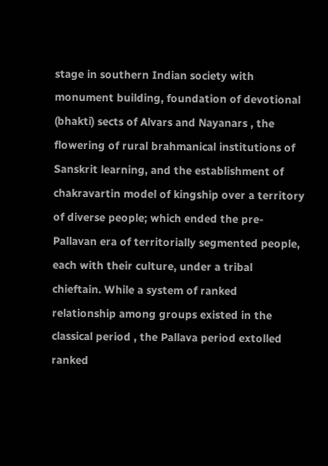stage in southern Indian society with monument building, foundation of devotional (bhakti) sects of Alvars and Nayanars , the flowering of rural brahmanical institutions of Sanskrit learning, and the establishment of chakravartin model of kingship over a territory of diverse people; which ended the pre-Pallavan era of territorially segmented people, each with their culture, under a tribal chieftain. While a system of ranked relationship among groups existed in the classical period , the Pallava period extolled ranked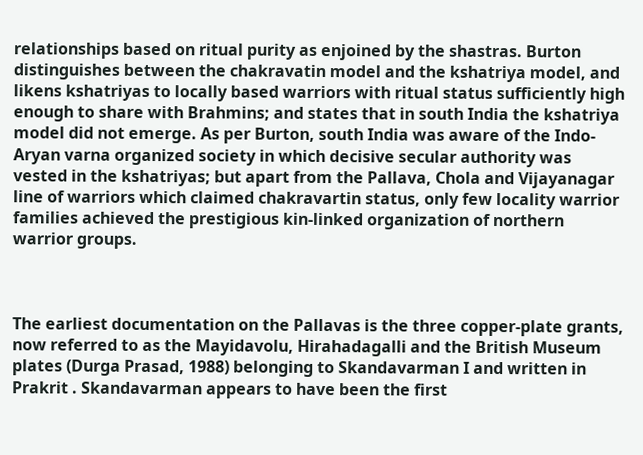relationships based on ritual purity as enjoined by the shastras. Burton distinguishes between the chakravatin model and the kshatriya model, and likens kshatriyas to locally based warriors with ritual status sufficiently high enough to share with Brahmins; and states that in south India the kshatriya model did not emerge. As per Burton, south India was aware of the Indo-Aryan varna organized society in which decisive secular authority was vested in the kshatriyas; but apart from the Pallava, Chola and Vijayanagar line of warriors which claimed chakravartin status, only few locality warrior families achieved the prestigious kin-linked organization of northern warrior groups.



The earliest documentation on the Pallavas is the three copper-plate grants, now referred to as the Mayidavolu, Hirahadagalli and the British Museum plates (Durga Prasad, 1988) belonging to Skandavarman I and written in Prakrit . Skandavarman appears to have been the first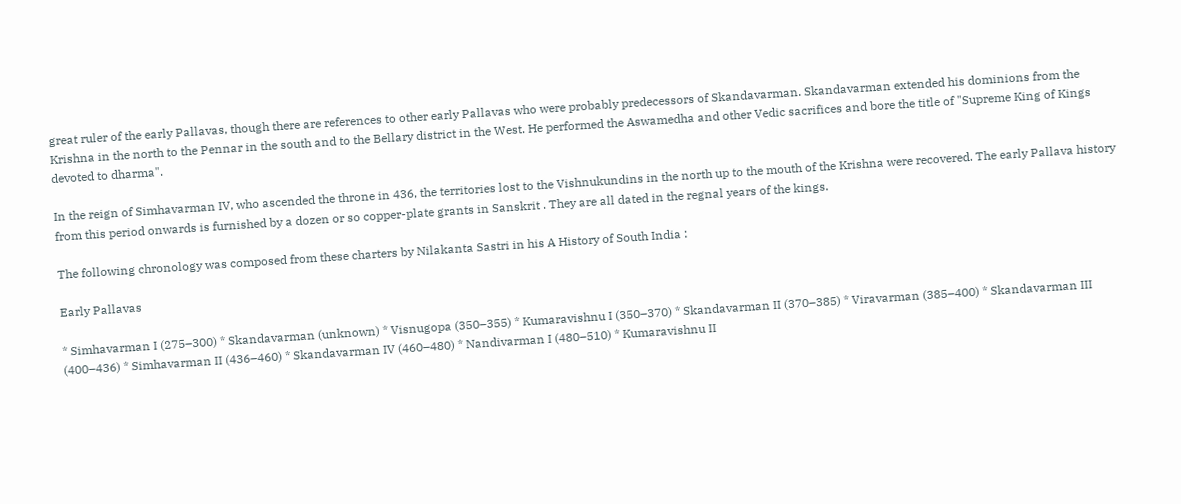great ruler of the early Pallavas, though there are references to other early Pallavas who were probably predecessors of Skandavarman. Skandavarman extended his dominions from the Krishna in the north to the Pennar in the south and to the Bellary district in the West. He performed the Aswamedha and other Vedic sacrifices and bore the title of "Supreme King of Kings devoted to dharma".

In the reign of Simhavarman IV, who ascended the throne in 436, the territories lost to the Vishnukundins in the north up to the mouth of the Krishna were recovered. The early Pallava history from this period onwards is furnished by a dozen or so copper-plate grants in Sanskrit . They are all dated in the regnal years of the kings.

The following chronology was composed from these charters by Nilakanta Sastri in his A History of South India :

Early Pallavas

* Simhavarman I (275–300) * Skandavarman (unknown) * Visnugopa (350–355) * Kumaravishnu I (350–370) * Skandavarman II (370–385) * Viravarman (385–400) * Skandavarman III (400–436) * Simhavarman II (436–460) * Skandavarman IV (460–480) * Nandivarman I (480–510) * Kumaravishnu II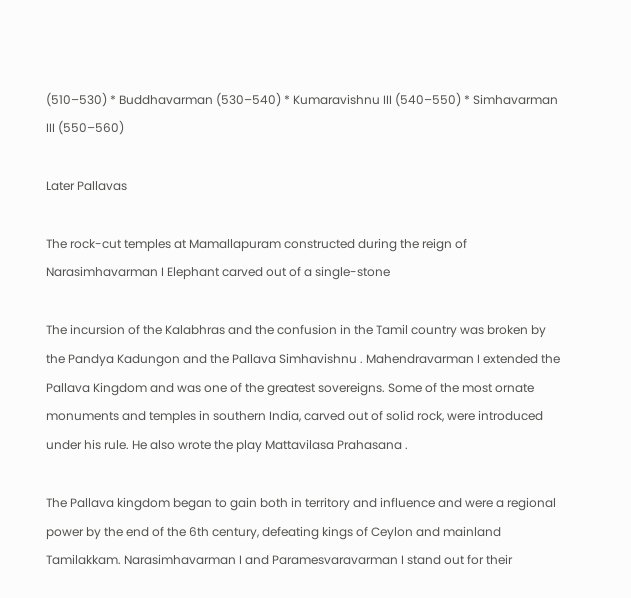(510–530) * Buddhavarman (530–540) * Kumaravishnu III (540–550) * Simhavarman III (550–560)

Later Pallavas

The rock-cut temples at Mamallapuram constructed during the reign of Narasimhavarman I Elephant carved out of a single-stone

The incursion of the Kalabhras and the confusion in the Tamil country was broken by the Pandya Kadungon and the Pallava Simhavishnu . Mahendravarman I extended the Pallava Kingdom and was one of the greatest sovereigns. Some of the most ornate monuments and temples in southern India, carved out of solid rock, were introduced under his rule. He also wrote the play Mattavilasa Prahasana .

The Pallava kingdom began to gain both in territory and influence and were a regional power by the end of the 6th century, defeating kings of Ceylon and mainland Tamilakkam. Narasimhavarman I and Paramesvaravarman I stand out for their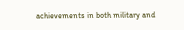achievements in both military and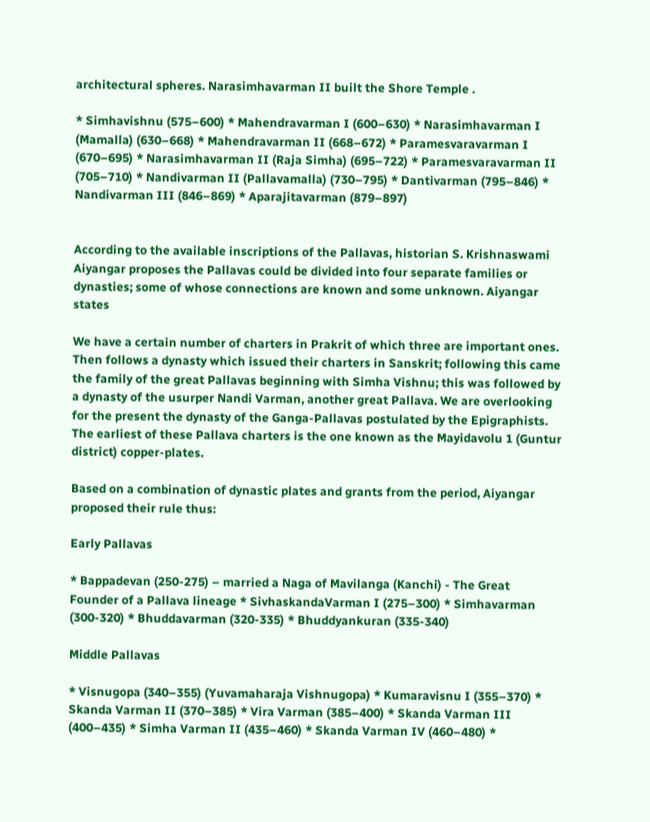architectural spheres. Narasimhavarman II built the Shore Temple .

* Simhavishnu (575–600) * Mahendravarman I (600–630) * Narasimhavarman I (Mamalla) (630–668) * Mahendravarman II (668–672) * Paramesvaravarman I (670–695) * Narasimhavarman II (Raja Simha) (695–722) * Paramesvaravarman II (705–710) * Nandivarman II (Pallavamalla) (730–795) * Dantivarman (795–846) * Nandivarman III (846–869) * Aparajitavarman (879–897)


According to the available inscriptions of the Pallavas, historian S. Krishnaswami Aiyangar proposes the Pallavas could be divided into four separate families or dynasties; some of whose connections are known and some unknown. Aiyangar states

We have a certain number of charters in Prakrit of which three are important ones. Then follows a dynasty which issued their charters in Sanskrit; following this came the family of the great Pallavas beginning with Simha Vishnu; this was followed by a dynasty of the usurper Nandi Varman, another great Pallava. We are overlooking for the present the dynasty of the Ganga-Pallavas postulated by the Epigraphists. The earliest of these Pallava charters is the one known as the Mayidavolu 1 (Guntur district) copper-plates.

Based on a combination of dynastic plates and grants from the period, Aiyangar proposed their rule thus:

Early Pallavas

* Bappadevan (250-275) – married a Naga of Mavilanga (Kanchi) - The Great Founder of a Pallava lineage * SivhaskandaVarman I (275–300) * Simhavarman (300-320) * Bhuddavarman (320-335) * Bhuddyankuran (335-340)

Middle Pallavas

* Visnugopa (340–355) (Yuvamaharaja Vishnugopa) * Kumaravisnu I (355–370) * Skanda Varman II (370–385) * Vira Varman (385–400) * Skanda Varman III (400–435) * Simha Varman II (435–460) * Skanda Varman IV (460–480) *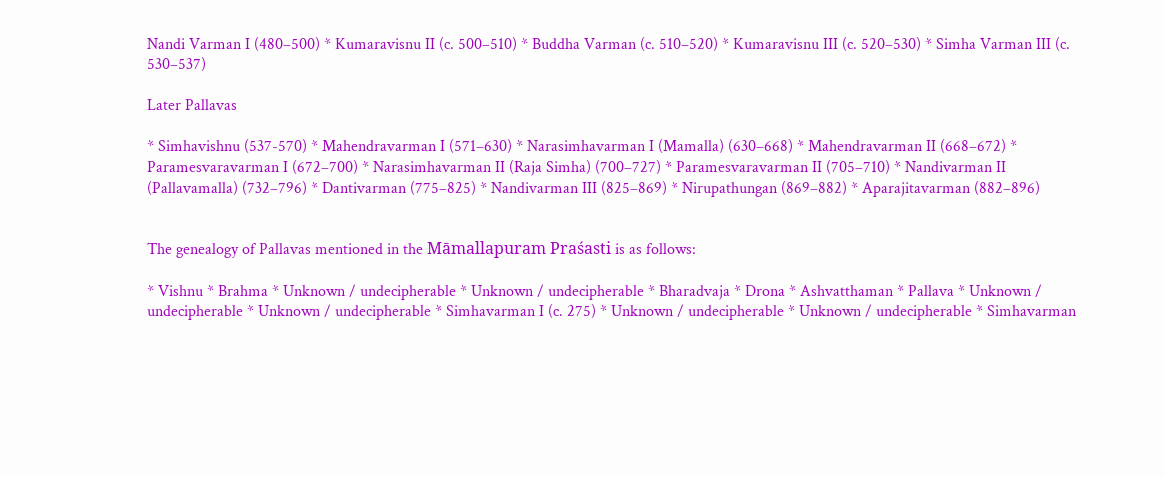Nandi Varman I (480–500) * Kumaravisnu II (c. 500–510) * Buddha Varman (c. 510–520) * Kumaravisnu III (c. 520–530) * Simha Varman III (c. 530–537)

Later Pallavas

* Simhavishnu (537-570) * Mahendravarman I (571–630) * Narasimhavarman I (Mamalla) (630–668) * Mahendravarman II (668–672) * Paramesvaravarman I (672–700) * Narasimhavarman II (Raja Simha) (700–727) * Paramesvaravarman II (705–710) * Nandivarman II (Pallavamalla) (732–796) * Dantivarman (775–825) * Nandivarman III (825–869) * Nirupathungan (869–882) * Aparajitavarman (882–896)


The genealogy of Pallavas mentioned in the Māmallapuram Praśasti is as follows:

* Vishnu * Brahma * Unknown / undecipherable * Unknown / undecipherable * Bharadvaja * Drona * Ashvatthaman * Pallava * Unknown / undecipherable * Unknown / undecipherable * Simhavarman I (c. 275) * Unknown / undecipherable * Unknown / undecipherable * Simhavarman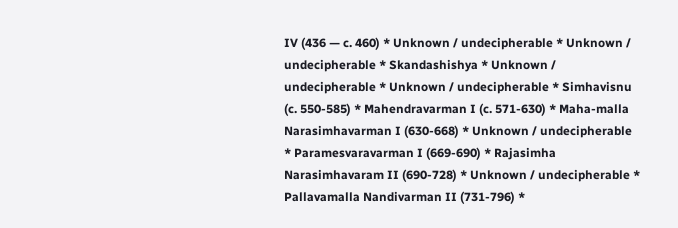IV (436 — c. 460) * Unknown / undecipherable * Unknown / undecipherable * Skandashishya * Unknown / undecipherable * Unknown / undecipherable * Simhavisnu (c. 550-585) * Mahendravarman I (c. 571-630) * Maha-malla Narasimhavarman I (630-668) * Unknown / undecipherable * Paramesvaravarman I (669-690) * Rajasimha Narasimhavaram II (690-728) * Unknown / undecipherable * Pallavamalla Nandivarman II (731-796) *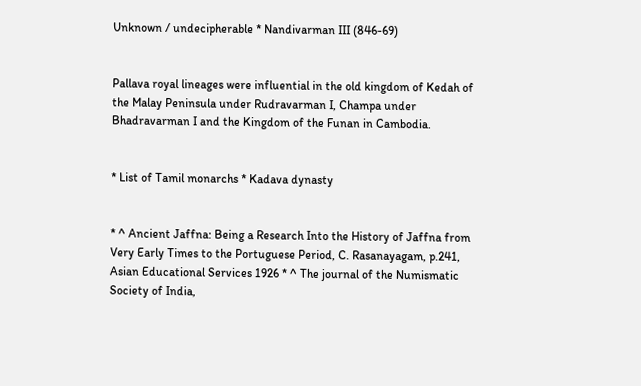Unknown / undecipherable * Nandivarman III (846-69)


Pallava royal lineages were influential in the old kingdom of Kedah of the Malay Peninsula under Rudravarman I, Champa under Bhadravarman I and the Kingdom of the Funan in Cambodia.


* List of Tamil monarchs * Kadava dynasty


* ^ Ancient Jaffna: Being a Research Into the History of Jaffna from Very Early Times to the Portuguese Period, C. Rasanayagam, p.241, Asian Educational Services 1926 * ^ The journal of the Numismatic Society of India,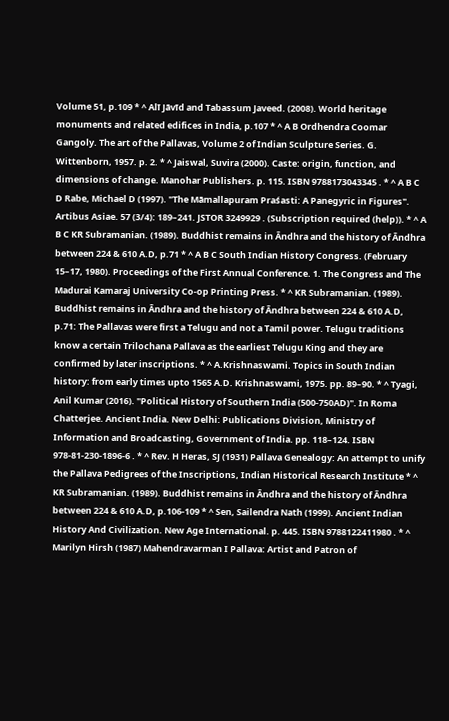Volume 51, p.109 * ^ Alī Jāvīd and Tabassum Javeed. (2008). World heritage monuments and related edifices in India, p.107 * ^ A B Ordhendra Coomar Gangoly. The art of the Pallavas, Volume 2 of Indian Sculpture Series. G. Wittenborn, 1957. p. 2. * ^ Jaiswal, Suvira (2000). Caste: origin, function, and dimensions of change. Manohar Publishers. p. 115. ISBN 9788173043345 . * ^ A B C D Rabe, Michael D (1997). "The Māmallapuram Praśasti: A Panegyric in Figures". Artibus Asiae. 57 (3/4): 189–241. JSTOR 3249929 . (Subscription required (help)). * ^ A B C KR Subramanian. (1989). Buddhist remains in Āndhra and the history of Āndhra between 224 & 610 A.D, p.71 * ^ A B C South Indian History Congress. (February 15–17, 1980). Proceedings of the First Annual Conference. 1. The Congress and The Madurai Kamaraj University Co-op Printing Press. * ^ KR Subramanian. (1989). Buddhist remains in Āndhra and the history of Āndhra between 224 & 610 A.D, p.71: The Pallavas were first a Telugu and not a Tamil power. Telugu traditions know a certain Trilochana Pallava as the earliest Telugu King and they are confirmed by later inscriptions. * ^ A.Krishnaswami. Topics in South Indian history: from early times upto 1565 A.D. Krishnaswami, 1975. pp. 89–90. * ^ Tyagi, Anil Kumar (2016). "Political History of Southern India (500-750AD)". In Roma Chatterjee. Ancient India. New Delhi: Publications Division, Ministry of Information and Broadcasting, Government of India. pp. 118–124. ISBN 978-81-230-1896-6 . * ^ Rev. H Heras, SJ (1931) Pallava Genealogy: An attempt to unify the Pallava Pedigrees of the Inscriptions, Indian Historical Research Institute * ^ KR Subramanian. (1989). Buddhist remains in Āndhra and the history of Āndhra between 224 & 610 A.D, p.106-109 * ^ Sen, Sailendra Nath (1999). Ancient Indian History And Civilization. New Age International. p. 445. ISBN 9788122411980 . * ^ Marilyn Hirsh (1987) Mahendravarman I Pallava: Artist and Patron of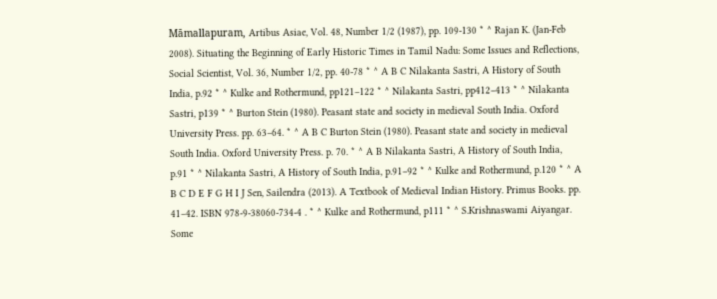Māmallapuram, Artibus Asiae, Vol. 48, Number 1/2 (1987), pp. 109-130 * ^ Rajan K. (Jan-Feb 2008). Situating the Beginning of Early Historic Times in Tamil Nadu: Some Issues and Reflections, Social Scientist, Vol. 36, Number 1/2, pp. 40-78 * ^ A B C Nilakanta Sastri, A History of South India, p.92 * ^ Kulke and Rothermund, pp121–122 * ^ Nilakanta Sastri, pp412–413 * ^ Nilakanta Sastri, p139 * ^ Burton Stein (1980). Peasant state and society in medieval South India. Oxford University Press. pp. 63–64. * ^ A B C Burton Stein (1980). Peasant state and society in medieval South India. Oxford University Press. p. 70. * ^ A B Nilakanta Sastri, A History of South India, p.91 * ^ Nilakanta Sastri, A History of South India, p.91–92 * ^ Kulke and Rothermund, p.120 * ^ A B C D E F G H I J Sen, Sailendra (2013). A Textbook of Medieval Indian History. Primus Books. pp. 41–42. ISBN 978-9-38060-734-4 . * ^ Kulke and Rothermund, p111 * ^ S.Krishnaswami Aiyangar. Some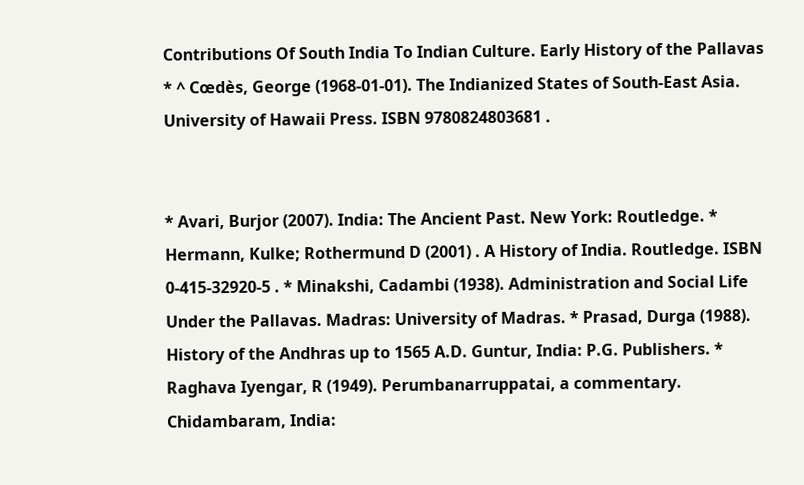Contributions Of South India To Indian Culture. Early History of the Pallavas * ^ Cœdès, George (1968-01-01). The Indianized States of South-East Asia. University of Hawaii Press. ISBN 9780824803681 .


* Avari, Burjor (2007). India: The Ancient Past. New York: Routledge. * Hermann, Kulke; Rothermund D (2001) . A History of India. Routledge. ISBN 0-415-32920-5 . * Minakshi, Cadambi (1938). Administration and Social Life Under the Pallavas. Madras: University of Madras. * Prasad, Durga (1988). History of the Andhras up to 1565 A.D. Guntur, India: P.G. Publishers. * Raghava Iyengar, R (1949). Perumbanarruppatai, a commentary. Chidambaram, India: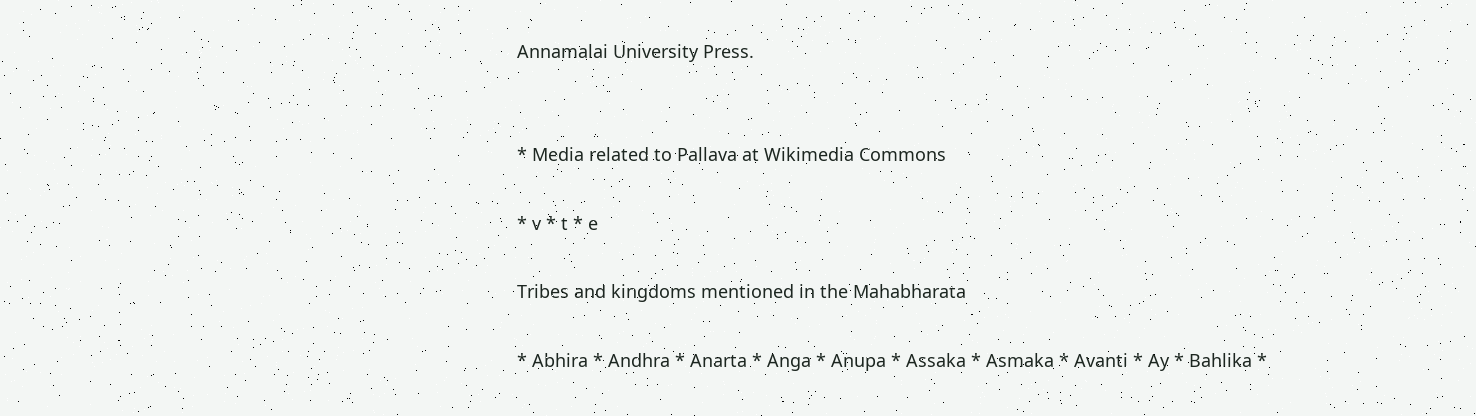Annamalai University Press.


* Media related to Pallava at Wikimedia Commons

* v * t * e

Tribes and kingdoms mentioned in the Mahabharata

* Abhira * Andhra * Anarta * Anga * Anupa * Assaka * Asmaka * Avanti * Ay * Bahlika *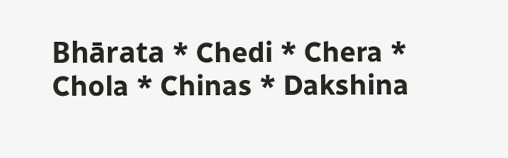Bhārata * Chedi * Chera * Chola * Chinas * Dakshina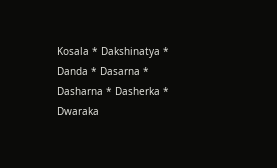Kosala * Dakshinatya * Danda * Dasarna * Dasharna * Dasherka * Dwaraka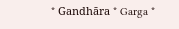* Gandhāra * Garga *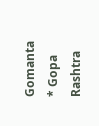Gomanta * Gopa Rashtra